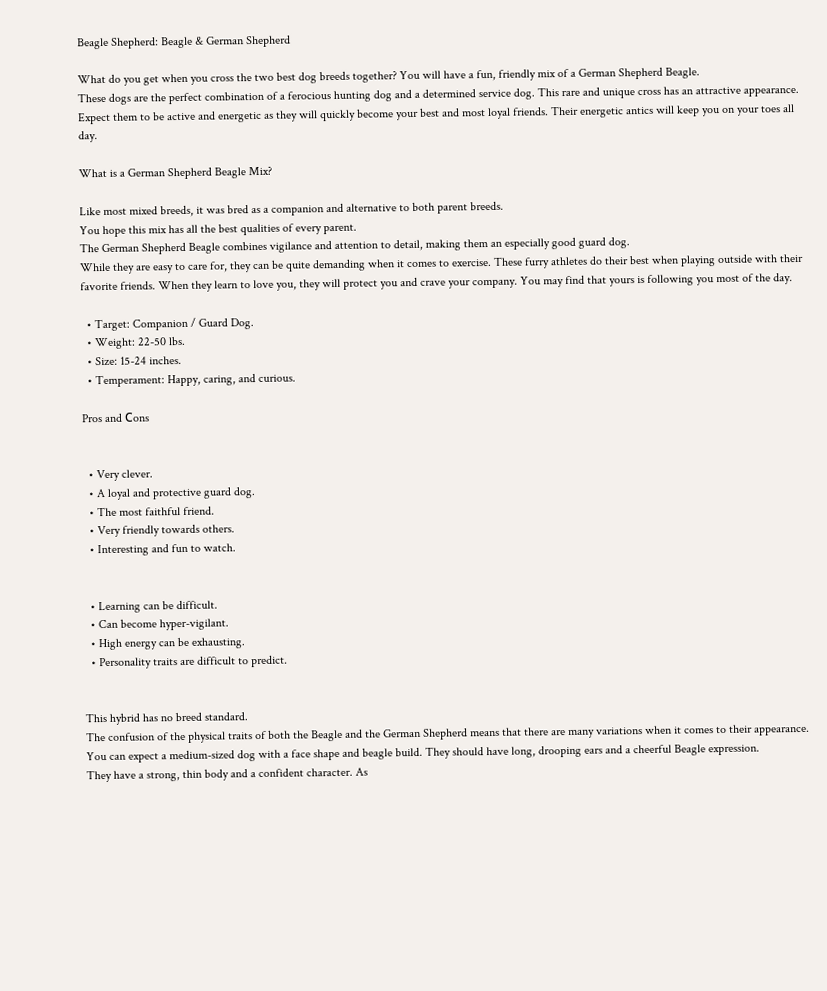Beagle Shepherd: Beagle & German Shepherd

What do you get when you cross the two best dog breeds together? You will have a fun, friendly mix of a German Shepherd Beagle.
These dogs are the perfect combination of a ferocious hunting dog and a determined service dog. This rare and unique cross has an attractive appearance.
Expect them to be active and energetic as they will quickly become your best and most loyal friends. Their energetic antics will keep you on your toes all day.

What is a German Shepherd Beagle Mix?

Like most mixed breeds, it was bred as a companion and alternative to both parent breeds.
You hope this mix has all the best qualities of every parent.
The German Shepherd Beagle combines vigilance and attention to detail, making them an especially good guard dog.
While they are easy to care for, they can be quite demanding when it comes to exercise. These furry athletes do their best when playing outside with their favorite friends. When they learn to love you, they will protect you and crave your company. You may find that yours is following you most of the day.

  • Target: Companion / Guard Dog.
  • Weight: 22-50 lbs.
  • Size: 15-24 inches.
  • Temperament: Happy, caring, and curious.

Pros and Сons


  • Very clever.
  • A loyal and protective guard dog.
  • The most faithful friend.
  • Very friendly towards others.
  • Interesting and fun to watch.


  • Learning can be difficult.
  • Can become hyper-vigilant.
  • High energy can be exhausting.
  • Personality traits are difficult to predict.


This hybrid has no breed standard.
The confusion of the physical traits of both the Beagle and the German Shepherd means that there are many variations when it comes to their appearance.
You can expect a medium-sized dog with a face shape and beagle build. They should have long, drooping ears and a cheerful Beagle expression.
They have a strong, thin body and a confident character. As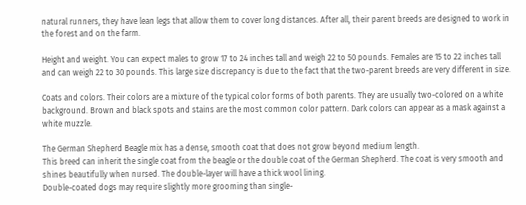natural runners, they have lean legs that allow them to cover long distances. After all, their parent breeds are designed to work in the forest and on the farm.

Height and weight. You can expect males to grow 17 to 24 inches tall and weigh 22 to 50 pounds. Females are 15 to 22 inches tall and can weigh 22 to 30 pounds. This large size discrepancy is due to the fact that the two-parent breeds are very different in size.

Coats and colors. Their colors are a mixture of the typical color forms of both parents. They are usually two-colored on a white background. Brown and black spots and stains are the most common color pattern. Dark colors can appear as a mask against a white muzzle.

The German Shepherd Beagle mix has a dense, smooth coat that does not grow beyond medium length.
This breed can inherit the single coat from the beagle or the double coat of the German Shepherd. The coat is very smooth and shines beautifully when nursed. The double-layer will have a thick wool lining.
Double-coated dogs may require slightly more grooming than single-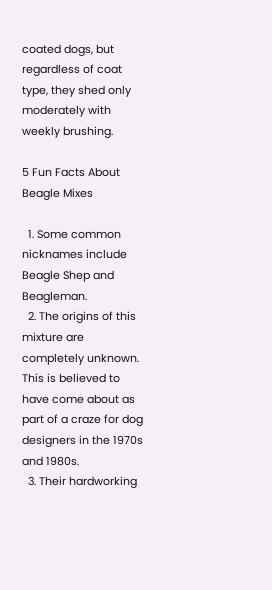coated dogs, but regardless of coat type, they shed only moderately with weekly brushing.

5 Fun Facts About Beagle Mixes

  1. Some common nicknames include Beagle Shep and Beagleman.
  2. The origins of this mixture are completely unknown. This is believed to have come about as part of a craze for dog designers in the 1970s and 1980s.
  3. Their hardworking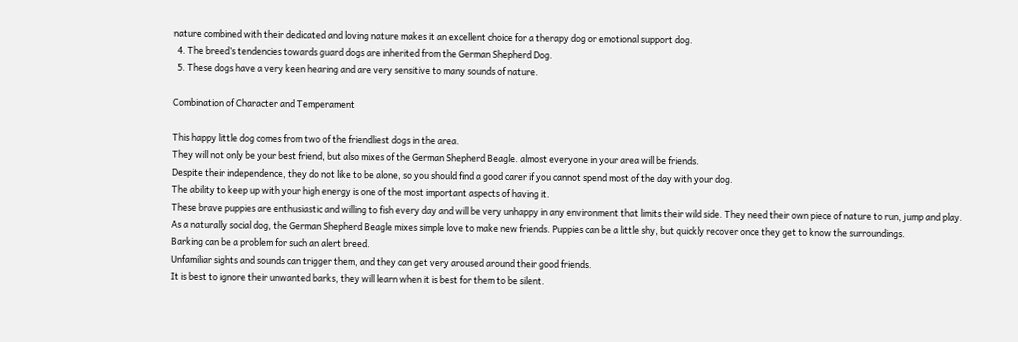nature combined with their dedicated and loving nature makes it an excellent choice for a therapy dog or emotional support dog.
  4. The breed’s tendencies towards guard dogs are inherited from the German Shepherd Dog.
  5. These dogs have a very keen hearing and are very sensitive to many sounds of nature.

Combination of Character and Temperament

This happy little dog comes from two of the friendliest dogs in the area.
They will not only be your best friend, but also mixes of the German Shepherd Beagle. almost everyone in your area will be friends.
Despite their independence, they do not like to be alone, so you should find a good carer if you cannot spend most of the day with your dog.
The ability to keep up with your high energy is one of the most important aspects of having it.
These brave puppies are enthusiastic and willing to fish every day and will be very unhappy in any environment that limits their wild side. They need their own piece of nature to run, jump and play.
As a naturally social dog, the German Shepherd Beagle mixes simple love to make new friends. Puppies can be a little shy, but quickly recover once they get to know the surroundings.
Barking can be a problem for such an alert breed.
Unfamiliar sights and sounds can trigger them, and they can get very aroused around their good friends.
It is best to ignore their unwanted barks, they will learn when it is best for them to be silent.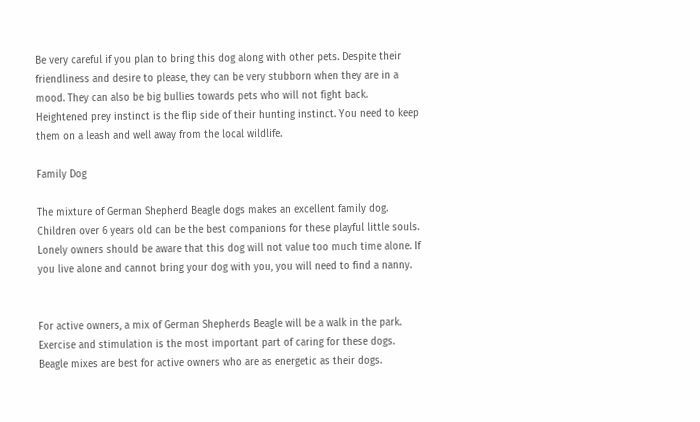Be very careful if you plan to bring this dog along with other pets. Despite their friendliness and desire to please, they can be very stubborn when they are in a mood. They can also be big bullies towards pets who will not fight back.
Heightened prey instinct is the flip side of their hunting instinct. You need to keep them on a leash and well away from the local wildlife.

Family Dog

The mixture of German Shepherd Beagle dogs makes an excellent family dog.
Children over 6 years old can be the best companions for these playful little souls.
Lonely owners should be aware that this dog will not value too much time alone. If you live alone and cannot bring your dog with you, you will need to find a nanny.


For active owners, a mix of German Shepherds Beagle will be a walk in the park. Exercise and stimulation is the most important part of caring for these dogs.
Beagle mixes are best for active owners who are as energetic as their dogs.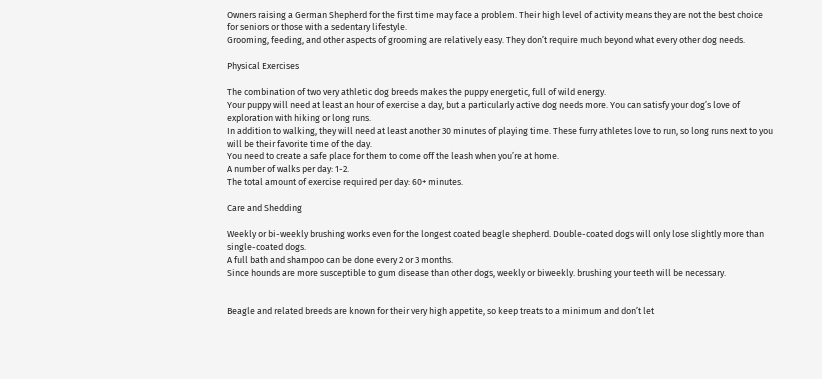Owners raising a German Shepherd for the first time may face a problem. Their high level of activity means they are not the best choice for seniors or those with a sedentary lifestyle.
Grooming, feeding, and other aspects of grooming are relatively easy. They don’t require much beyond what every other dog needs.

Physical Exercises

The combination of two very athletic dog breeds makes the puppy energetic, full of wild energy.
Your puppy will need at least an hour of exercise a day, but a particularly active dog needs more. You can satisfy your dog’s love of exploration with hiking or long runs.
In addition to walking, they will need at least another 30 minutes of playing time. These furry athletes love to run, so long runs next to you will be their favorite time of the day.
You need to create a safe place for them to come off the leash when you’re at home.
A number of walks per day: 1-2.
The total amount of exercise required per day: 60+ minutes.

Care and Shedding

Weekly or bi-weekly brushing works even for the longest coated beagle shepherd. Double-coated dogs will only lose slightly more than single-coated dogs.
A full bath and shampoo can be done every 2 or 3 months.
Since hounds are more susceptible to gum disease than other dogs, weekly or biweekly. brushing your teeth will be necessary.


Beagle and related breeds are known for their very high appetite, so keep treats to a minimum and don’t let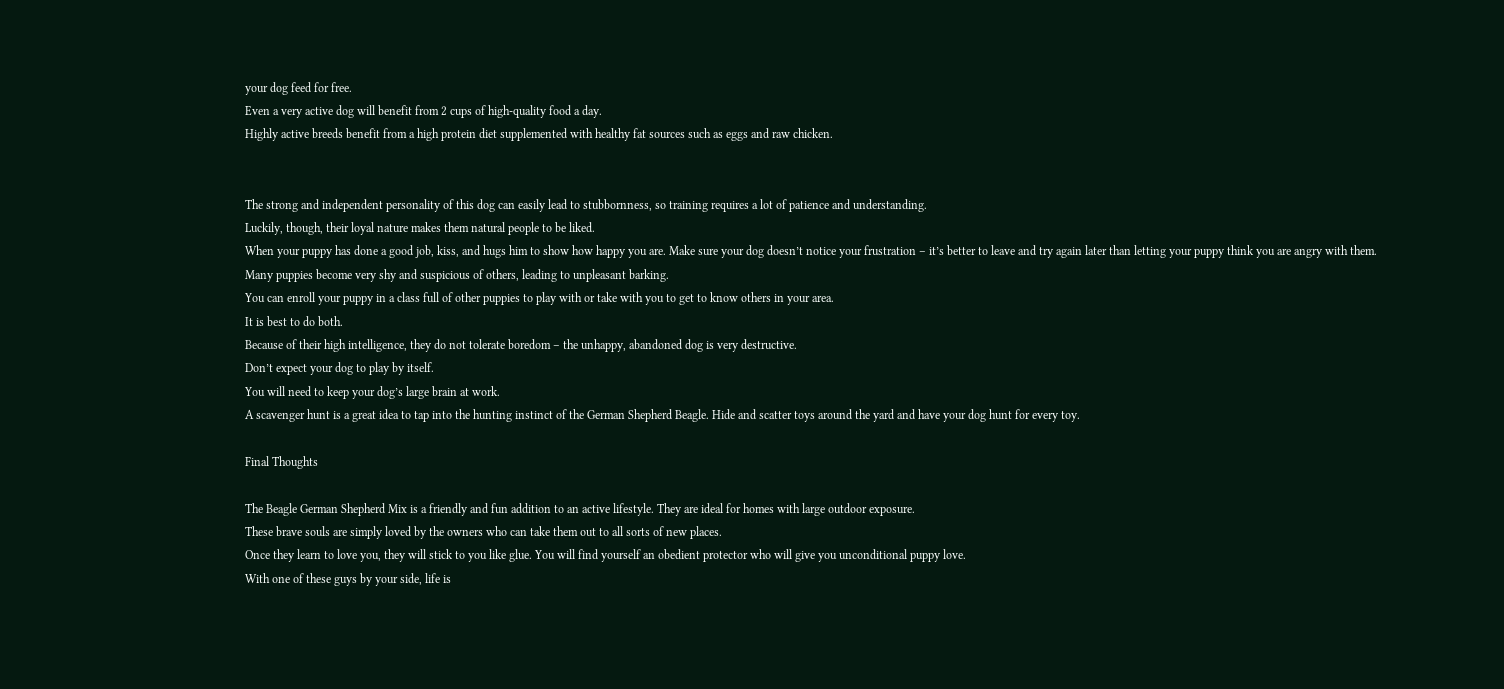your dog feed for free.
Even a very active dog will benefit from 2 cups of high-quality food a day.
Highly active breeds benefit from a high protein diet supplemented with healthy fat sources such as eggs and raw chicken.


The strong and independent personality of this dog can easily lead to stubbornness, so training requires a lot of patience and understanding.
Luckily, though, their loyal nature makes them natural people to be liked.
When your puppy has done a good job, kiss, and hugs him to show how happy you are. Make sure your dog doesn’t notice your frustration – it’s better to leave and try again later than letting your puppy think you are angry with them.
Many puppies become very shy and suspicious of others, leading to unpleasant barking.
You can enroll your puppy in a class full of other puppies to play with or take with you to get to know others in your area.
It is best to do both.
Because of their high intelligence, they do not tolerate boredom – the unhappy, abandoned dog is very destructive.
Don’t expect your dog to play by itself.
You will need to keep your dog’s large brain at work.
A scavenger hunt is a great idea to tap into the hunting instinct of the German Shepherd Beagle. Hide and scatter toys around the yard and have your dog hunt for every toy.

Final Thoughts

The Beagle German Shepherd Mix is a friendly and fun addition to an active lifestyle. They are ideal for homes with large outdoor exposure.
These brave souls are simply loved by the owners who can take them out to all sorts of new places.
Once they learn to love you, they will stick to you like glue. You will find yourself an obedient protector who will give you unconditional puppy love.
With one of these guys by your side, life is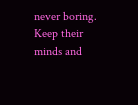never boring.
Keep their minds and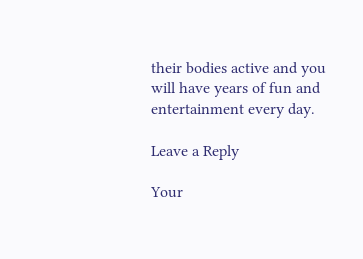their bodies active and you will have years of fun and entertainment every day.

Leave a Reply

Your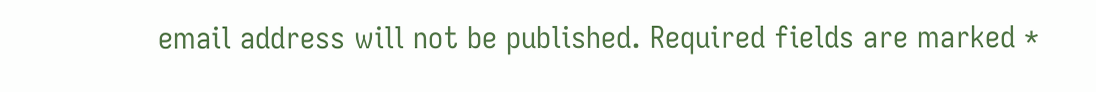email address will not be published. Required fields are marked *